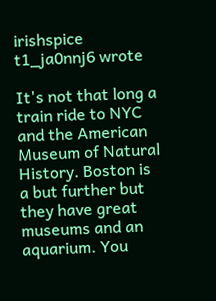irishspice t1_ja0nnj6 wrote

It's not that long a train ride to NYC and the American Museum of Natural History. Boston is a but further but they have great museums and an aquarium. You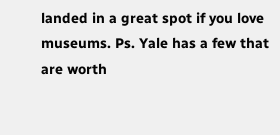landed in a great spot if you love museums. Ps. Yale has a few that are worth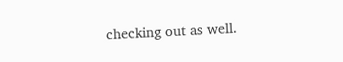checking out as well.